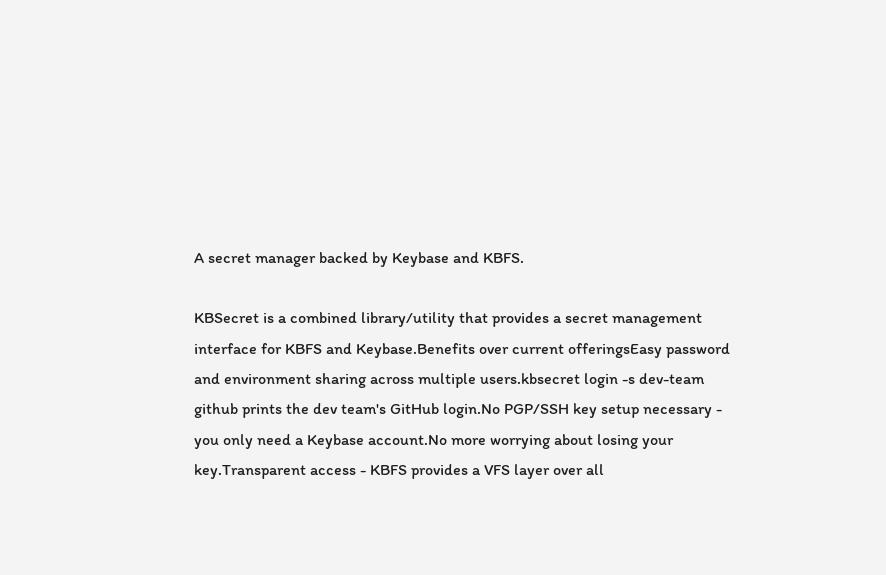A secret manager backed by Keybase and KBFS.

KBSecret is a combined library/utility that provides a secret management interface for KBFS and Keybase.Benefits over current offeringsEasy password and environment sharing across multiple users.kbsecret login -s dev-team github prints the dev team's GitHub login.No PGP/SSH key setup necessary - you only need a Keybase account.No more worrying about losing your key.Transparent access - KBFS provides a VFS layer over all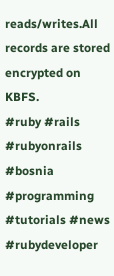reads/writes.All records are stored encrypted on KBFS.
#ruby #rails #rubyonrails #bosnia #programming #tutorials #news #rubydeveloper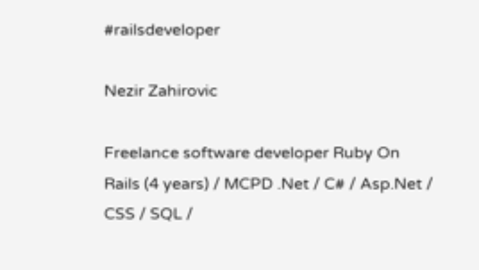#railsdeveloper

Nezir Zahirovic

Freelance software developer Ruby On Rails (4 years) / MCPD .Net / C# / Asp.Net / CSS / SQL /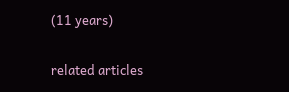(11 years)

related articles